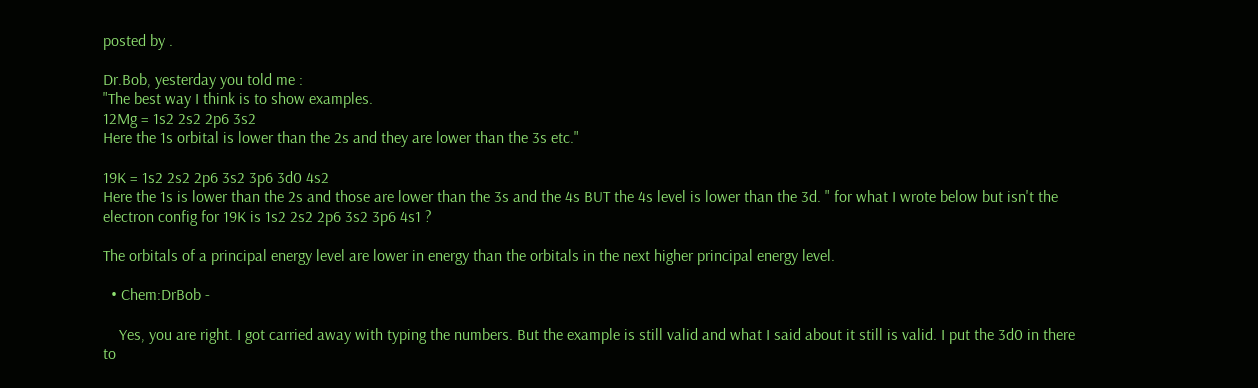posted by .

Dr.Bob, yesterday you told me :
"The best way I think is to show examples.
12Mg = 1s2 2s2 2p6 3s2
Here the 1s orbital is lower than the 2s and they are lower than the 3s etc."

19K = 1s2 2s2 2p6 3s2 3p6 3d0 4s2
Here the 1s is lower than the 2s and those are lower than the 3s and the 4s BUT the 4s level is lower than the 3d. " for what I wrote below but isn't the electron config for 19K is 1s2 2s2 2p6 3s2 3p6 4s1 ?

The orbitals of a principal energy level are lower in energy than the orbitals in the next higher principal energy level.

  • Chem:DrBob -

    Yes, you are right. I got carried away with typing the numbers. But the example is still valid and what I said about it still is valid. I put the 3d0 in there to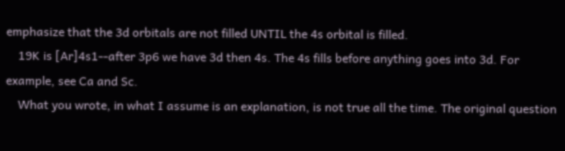emphasize that the 3d orbitals are not filled UNTIL the 4s orbital is filled.
    19K is [Ar]4s1--after 3p6 we have 3d then 4s. The 4s fills before anything goes into 3d. For example, see Ca and Sc.
    What you wrote, in what I assume is an explanation, is not true all the time. The original question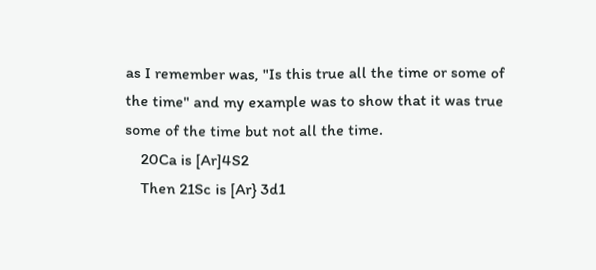as I remember was, "Is this true all the time or some of the time" and my example was to show that it was true some of the time but not all the time.
    20Ca is [Ar]4S2
    Then 21Sc is [Ar} 3d1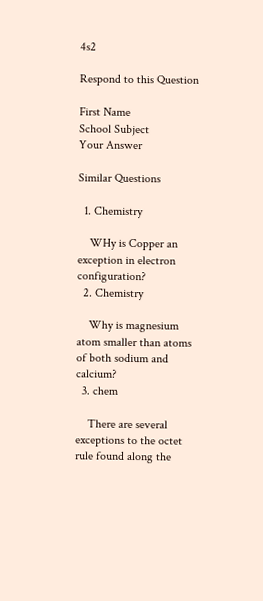4s2

Respond to this Question

First Name
School Subject
Your Answer

Similar Questions

  1. Chemistry

    WHy is Copper an exception in electron configuration?
  2. Chemistry

    Why is magnesium atom smaller than atoms of both sodium and calcium?
  3. chem

    There are several exceptions to the octet rule found along the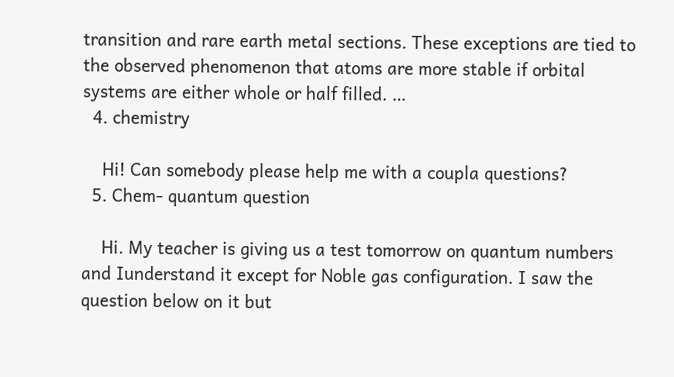transition and rare earth metal sections. These exceptions are tied to the observed phenomenon that atoms are more stable if orbital systems are either whole or half filled. …
  4. chemistry

    Hi! Can somebody please help me with a coupla questions?
  5. Chem- quantum question

    Hi. My teacher is giving us a test tomorrow on quantum numbers and Iunderstand it except for Noble gas configuration. I saw the question below on it but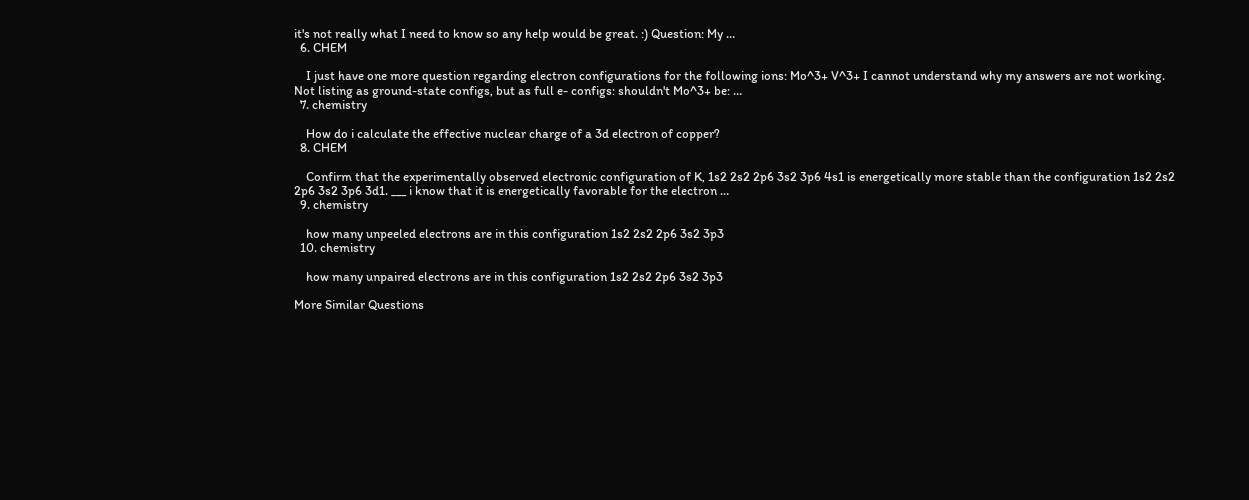it's not really what I need to know so any help would be great. :) Question: My …
  6. CHEM

    I just have one more question regarding electron configurations for the following ions: Mo^3+ V^3+ I cannot understand why my answers are not working. Not listing as ground-state configs, but as full e- configs: shouldn't Mo^3+ be: …
  7. chemistry

    How do i calculate the effective nuclear charge of a 3d electron of copper?
  8. CHEM

    Confirm that the experimentally observed electronic configuration of K, 1s2 2s2 2p6 3s2 3p6 4s1 is energetically more stable than the configuration 1s2 2s2 2p6 3s2 3p6 3d1. ___ i know that it is energetically favorable for the electron …
  9. chemistry

    how many unpeeled electrons are in this configuration 1s2 2s2 2p6 3s2 3p3
  10. chemistry

    how many unpaired electrons are in this configuration 1s2 2s2 2p6 3s2 3p3

More Similar Questions